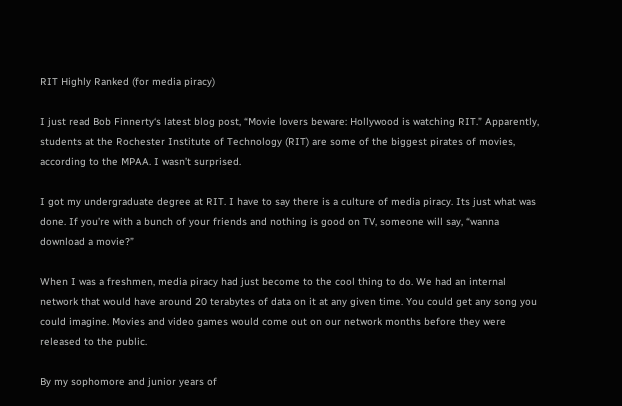RIT Highly Ranked (for media piracy)

I just read Bob Finnerty‘s latest blog post, “Movie lovers beware: Hollywood is watching RIT.” Apparently, students at the Rochester Institute of Technology (RIT) are some of the biggest pirates of movies, according to the MPAA. I wasn’t surprised.

I got my undergraduate degree at RIT. I have to say there is a culture of media piracy. Its just what was done. If you’re with a bunch of your friends and nothing is good on TV, someone will say, “wanna download a movie?”

When I was a freshmen, media piracy had just become to the cool thing to do. We had an internal network that would have around 20 terabytes of data on it at any given time. You could get any song you could imagine. Movies and video games would come out on our network months before they were released to the public.

By my sophomore and junior years of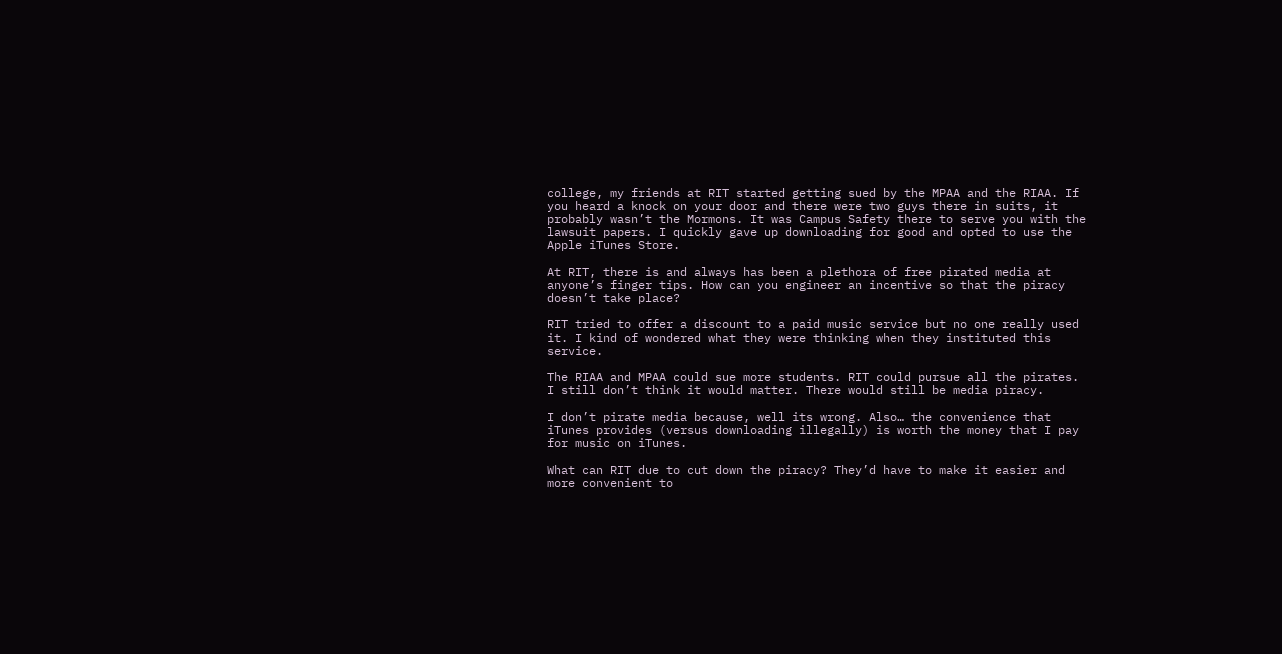college, my friends at RIT started getting sued by the MPAA and the RIAA. If you heard a knock on your door and there were two guys there in suits, it probably wasn’t the Mormons. It was Campus Safety there to serve you with the lawsuit papers. I quickly gave up downloading for good and opted to use the Apple iTunes Store.

At RIT, there is and always has been a plethora of free pirated media at anyone’s finger tips. How can you engineer an incentive so that the piracy doesn’t take place?

RIT tried to offer a discount to a paid music service but no one really used it. I kind of wondered what they were thinking when they instituted this service.

The RIAA and MPAA could sue more students. RIT could pursue all the pirates. I still don’t think it would matter. There would still be media piracy.

I don’t pirate media because, well its wrong. Also… the convenience that iTunes provides (versus downloading illegally) is worth the money that I pay for music on iTunes.

What can RIT due to cut down the piracy? They’d have to make it easier and more convenient to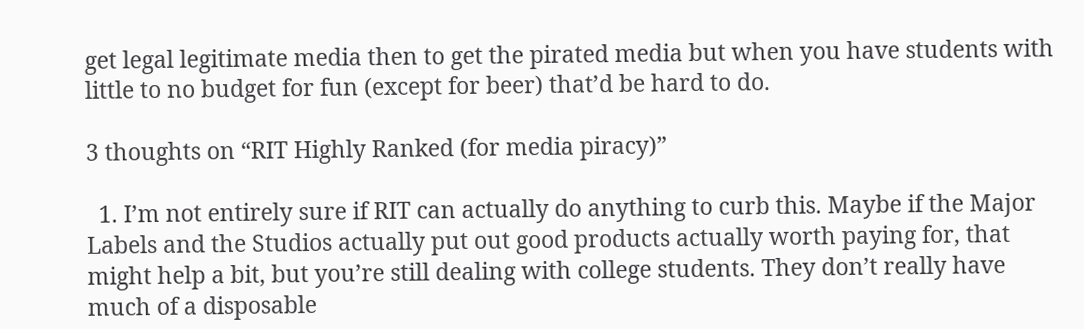get legal legitimate media then to get the pirated media but when you have students with little to no budget for fun (except for beer) that’d be hard to do.

3 thoughts on “RIT Highly Ranked (for media piracy)”

  1. I’m not entirely sure if RIT can actually do anything to curb this. Maybe if the Major Labels and the Studios actually put out good products actually worth paying for, that might help a bit, but you’re still dealing with college students. They don’t really have much of a disposable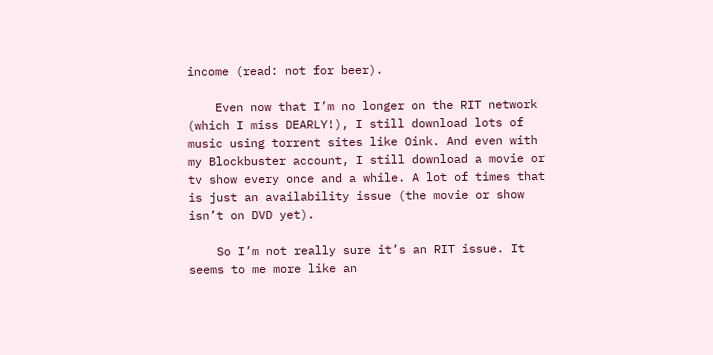income (read: not for beer).

    Even now that I’m no longer on the RIT network (which I miss DEARLY!), I still download lots of music using torrent sites like Oink. And even with my Blockbuster account, I still download a movie or tv show every once and a while. A lot of times that is just an availability issue (the movie or show isn’t on DVD yet).

    So I’m not really sure it’s an RIT issue. It seems to me more like an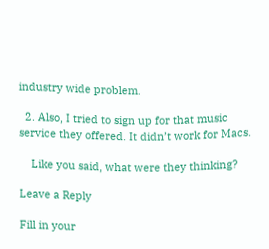industry wide problem.

  2. Also, I tried to sign up for that music service they offered. It didn’t work for Macs.

    Like you said, what were they thinking?

Leave a Reply

Fill in your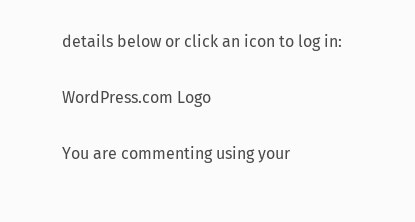details below or click an icon to log in:

WordPress.com Logo

You are commenting using your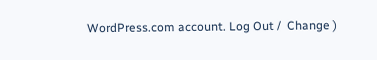WordPress.com account. Log Out /  Change )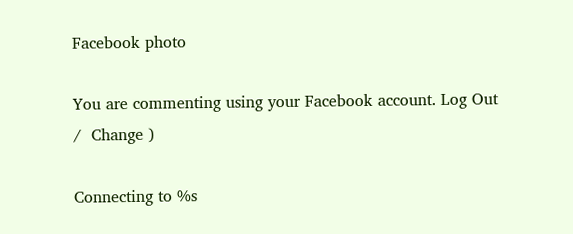Facebook photo

You are commenting using your Facebook account. Log Out /  Change )

Connecting to %s